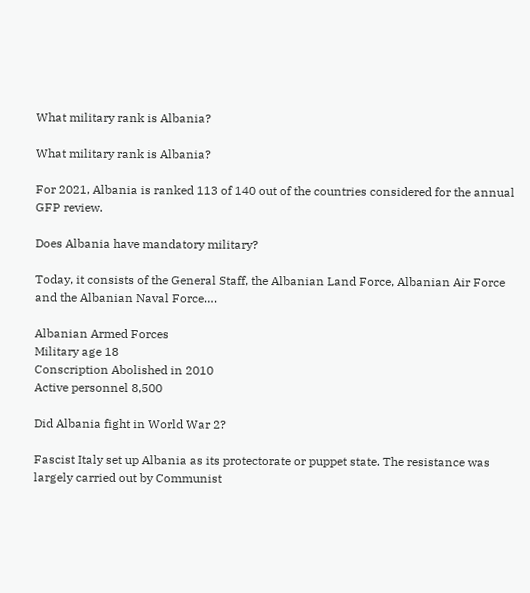What military rank is Albania?

What military rank is Albania?

For 2021, Albania is ranked 113 of 140 out of the countries considered for the annual GFP review.

Does Albania have mandatory military?

Today, it consists of the General Staff, the Albanian Land Force, Albanian Air Force and the Albanian Naval Force….

Albanian Armed Forces
Military age 18
Conscription Abolished in 2010
Active personnel 8,500

Did Albania fight in World War 2?

Fascist Italy set up Albania as its protectorate or puppet state. The resistance was largely carried out by Communist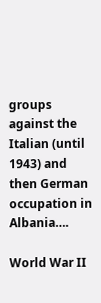groups against the Italian (until 1943) and then German occupation in Albania….

World War II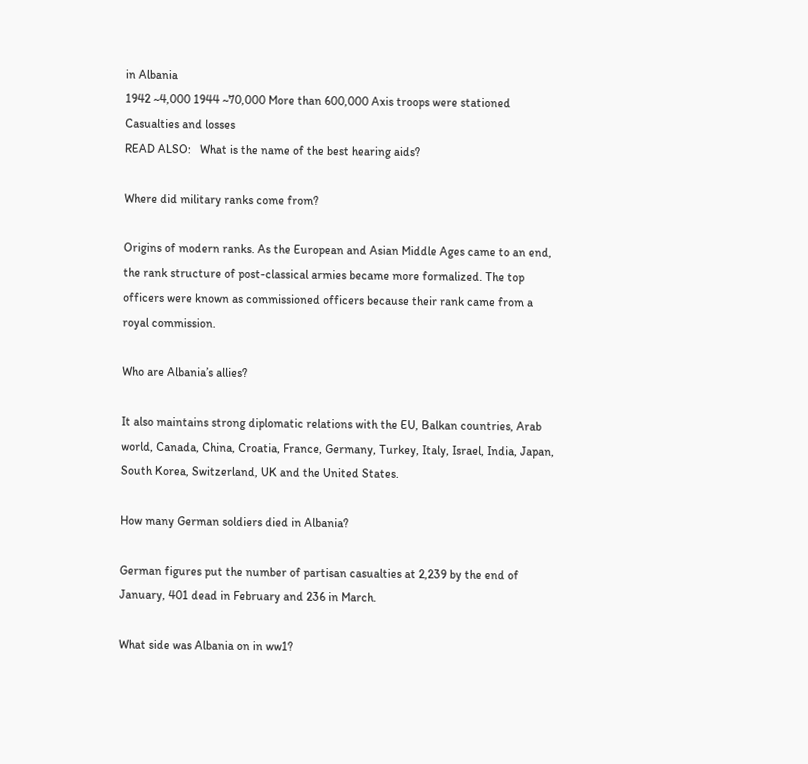in Albania
1942 ~4,000 1944 ~70,000 More than 600,000 Axis troops were stationed
Casualties and losses
READ ALSO:   What is the name of the best hearing aids?

Where did military ranks come from?

Origins of modern ranks. As the European and Asian Middle Ages came to an end, the rank structure of post-classical armies became more formalized. The top officers were known as commissioned officers because their rank came from a royal commission.

Who are Albania’s allies?

It also maintains strong diplomatic relations with the EU, Balkan countries, Arab world, Canada, China, Croatia, France, Germany, Turkey, Italy, Israel, India, Japan, South Korea, Switzerland, UK and the United States.

How many German soldiers died in Albania?

German figures put the number of partisan casualties at 2,239 by the end of January, 401 dead in February and 236 in March.

What side was Albania on in ww1?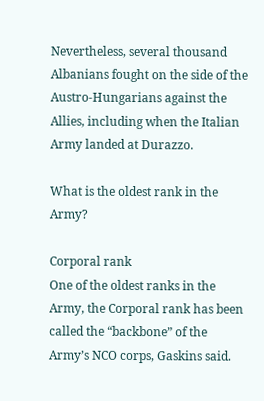Nevertheless, several thousand Albanians fought on the side of the Austro-Hungarians against the Allies, including when the Italian Army landed at Durazzo.

What is the oldest rank in the Army?

Corporal rank
One of the oldest ranks in the Army, the Corporal rank has been called the “backbone” of the Army’s NCO corps, Gaskins said.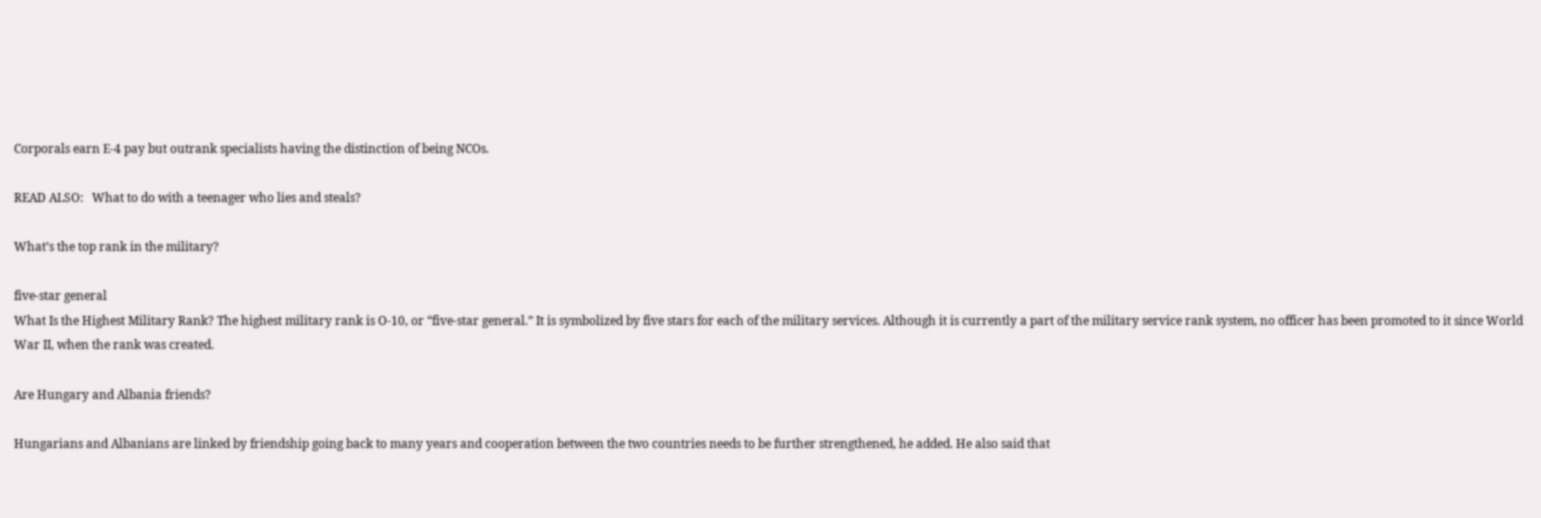Corporals earn E-4 pay but outrank specialists having the distinction of being NCOs.

READ ALSO:   What to do with a teenager who lies and steals?

What’s the top rank in the military?

five-star general
What Is the Highest Military Rank? The highest military rank is O-10, or “five-star general.” It is symbolized by five stars for each of the military services. Although it is currently a part of the military service rank system, no officer has been promoted to it since World War II, when the rank was created.

Are Hungary and Albania friends?

Hungarians and Albanians are linked by friendship going back to many years and cooperation between the two countries needs to be further strengthened, he added. He also said that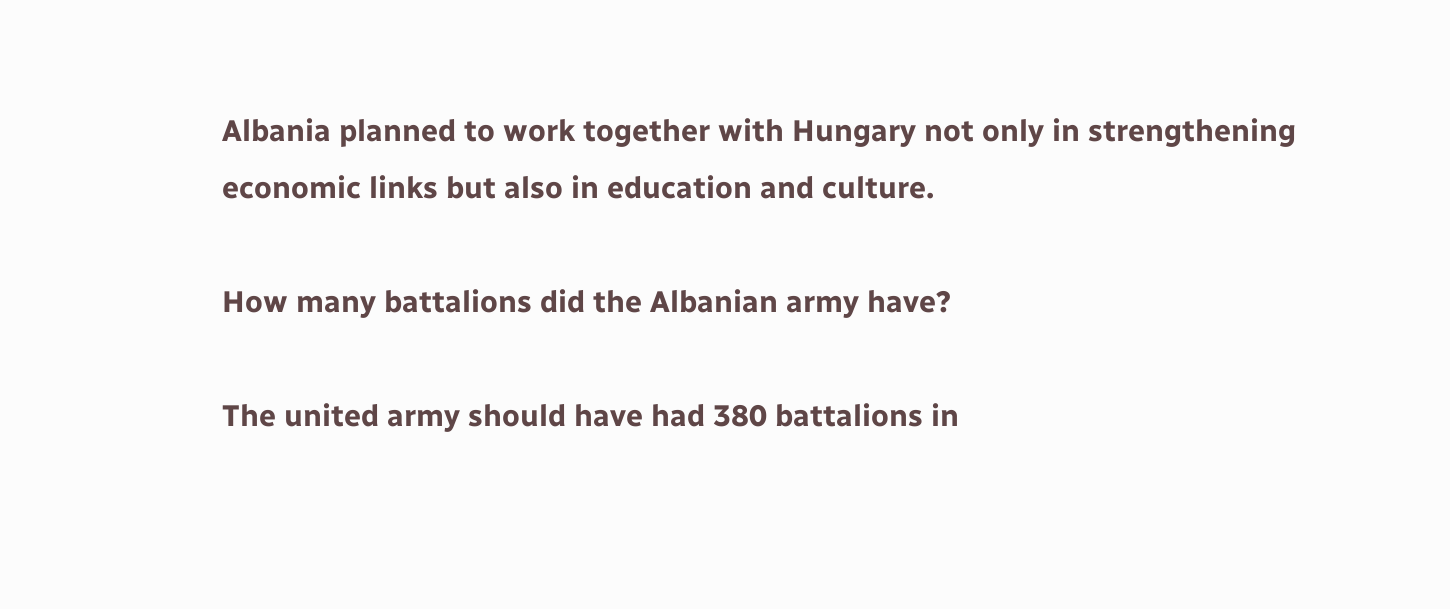Albania planned to work together with Hungary not only in strengthening economic links but also in education and culture.

How many battalions did the Albanian army have?

The united army should have had 380 battalions in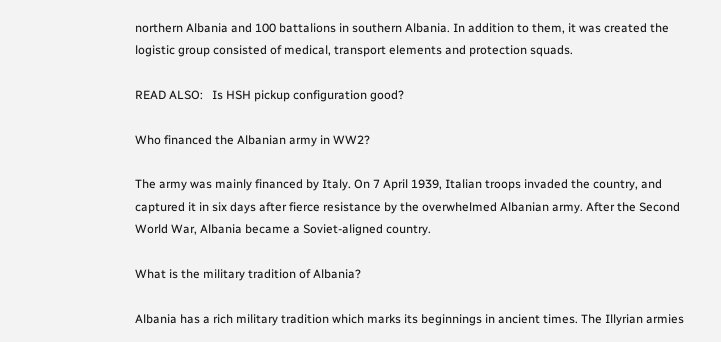northern Albania and 100 battalions in southern Albania. In addition to them, it was created the logistic group consisted of medical, transport elements and protection squads.

READ ALSO:   Is HSH pickup configuration good?

Who financed the Albanian army in WW2?

The army was mainly financed by Italy. On 7 April 1939, Italian troops invaded the country, and captured it in six days after fierce resistance by the overwhelmed Albanian army. After the Second World War, Albania became a Soviet-aligned country.

What is the military tradition of Albania?

Albania has a rich military tradition which marks its beginnings in ancient times. The Illyrian armies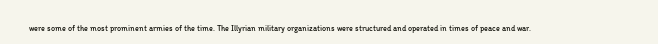were some of the most prominent armies of the time. The Illyrian military organizations were structured and operated in times of peace and war.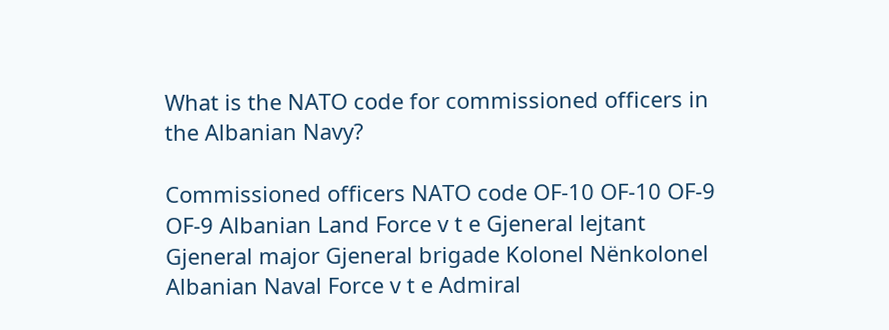What is the NATO code for commissioned officers in the Albanian Navy?

Commissioned officers NATO code OF-10 OF-10 OF-9 OF-9 Albanian Land Force v t e Gjeneral lejtant Gjeneral major Gjeneral brigade Kolonel Nënkolonel Albanian Naval Force v t e Admiral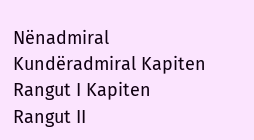Nënadmiral Kundëradmiral Kapiten Rangut I Kapiten Rangut II